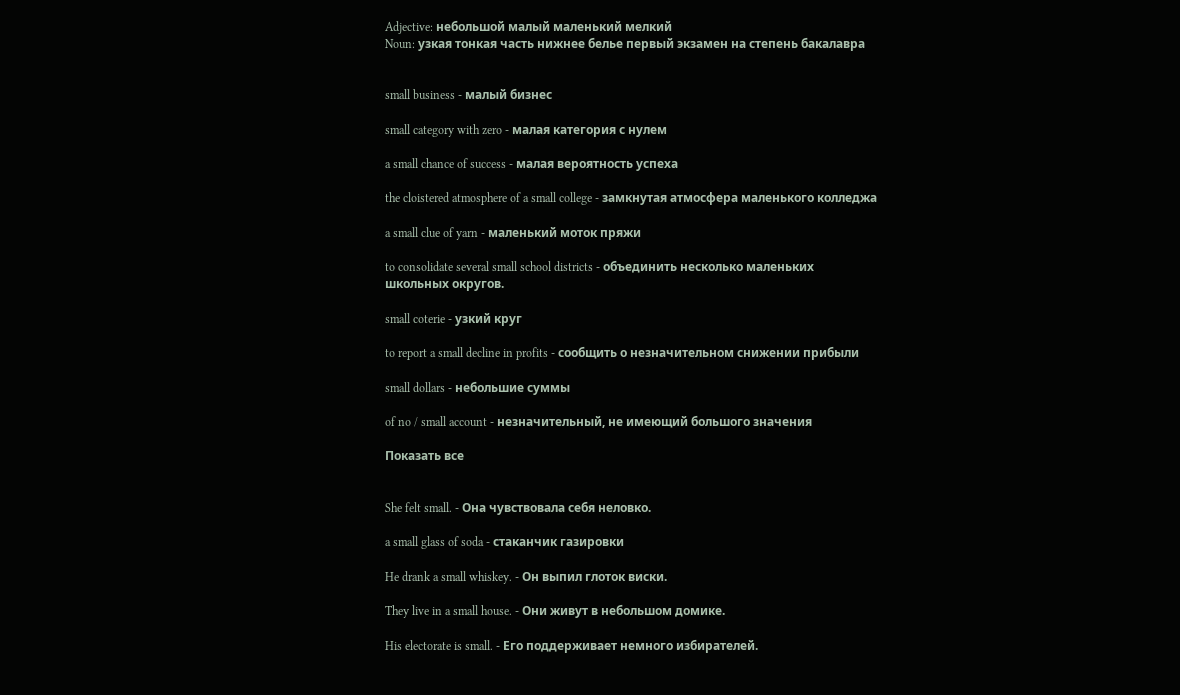Adjective: небольшой малый маленький мелкий
Noun: узкая тонкая часть нижнее белье первый экзамен на степень бакалавра


small business - малый бизнес

small category with zero - малая категория с нулем

a small chance of success - малая вероятность успеха

the cloistered atmosphere of a small college - замкнутая атмосфера маленького колледжа

a small clue of yarn - маленький моток пряжи

to consolidate several small school districts - объединить несколько маленьких школьных округов.

small coterie - узкий круг

to report a small decline in profits - сообщить о незначительном снижении прибыли

small dollars - небольшие суммы

of no / small account - незначительный, не имеющий большого значения

Показать все


She felt small. - Она чувствовала себя неловко.

a small glass of soda - стаканчик газировки

He drank a small whiskey. - Он выпил глоток виски.

They live in a small house. - Они живут в небольшом домике.

His electorate is small. - Его поддерживает немного избирателей.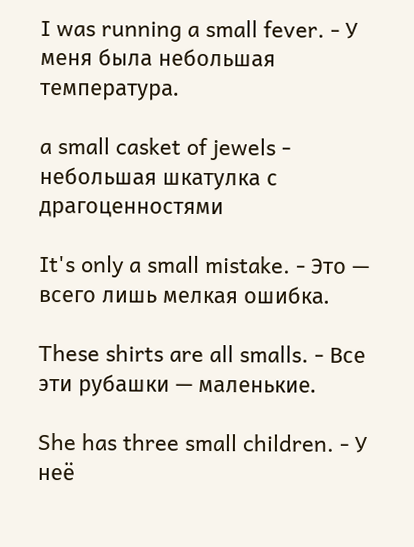I was running a small fever. - У меня была небольшая температура.

a small casket of jewels - небольшая шкатулка с драгоценностями

It's only a small mistake. - Это — всего лишь мелкая ошибка.

These shirts are all smalls. - Все эти рубашки — маленькие.

She has three small children. - У неё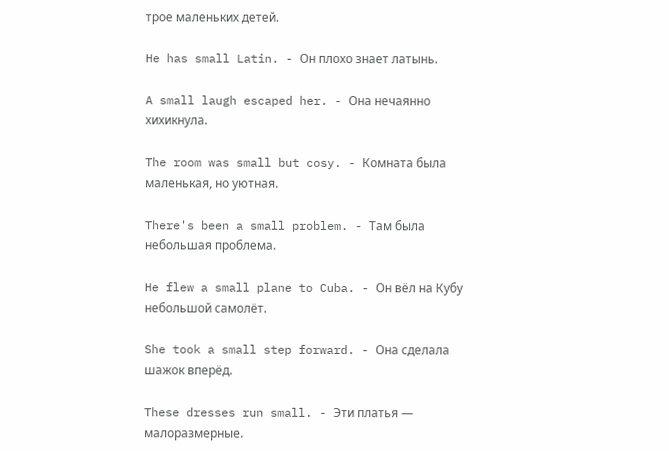трое маленьких детей.

He has small Latin. - Он плохо знает латынь.

A small laugh escaped her. - Она нечаянно хихикнула.

The room was small but cosy. - Комната была маленькая, но уютная.

There's been a small problem. - Там была небольшая проблема.

He flew a small plane to Cuba. - Он вёл на Кубу небольшой самолёт.

She took a small step forward. - Она сделала шажок вперёд.

These dresses run small. - Эти платья — малоразмерные.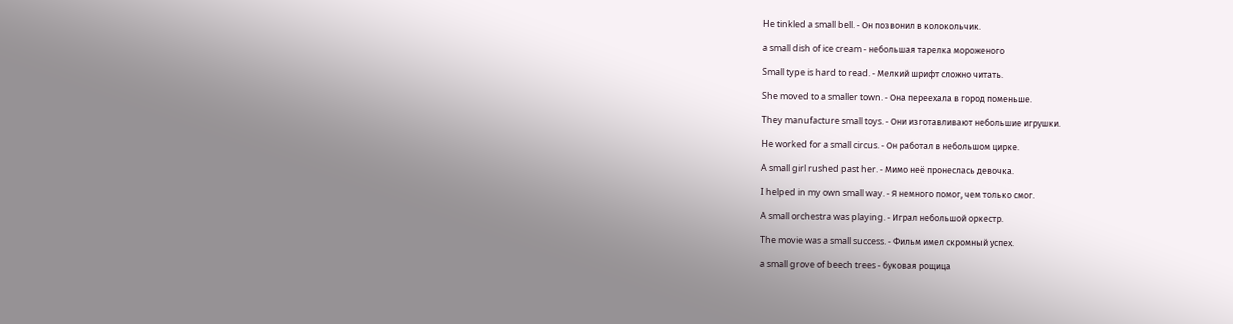He tinkled a small bell. - Он позвонил в колокольчик.

a small dish of ice cream - небольшая тарелка мороженого

Small type is hard to read. - Мелкий шрифт сложно читать.

She moved to a smaller town. - Она переехала в город поменьше.

They manufacture small toys. - Они изготавливают небольшие игрушки.

He worked for a small circus. - Он работал в небольшом цирке.

A small girl rushed past her. - Мимо неё пронеслась девочка.

I helped in my own small way. - Я немного помог, чем только смог.

A small orchestra was playing. - Играл небольшой оркестр.

The movie was a small success. - Фильм имел скромный успех.

a small grove of beech trees - буковая рощица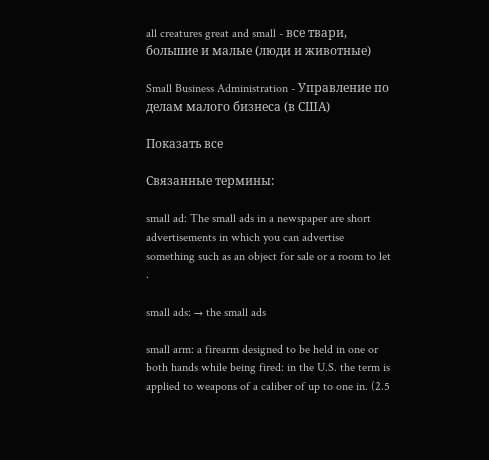all creatures great and small - все твари, большие и малые (люди и животные)

Small Business Administration - Управление по делам малого бизнеса (в США)

Показать все

Связанные термины:

small ad: The small ads in a newspaper are short advertisements in which you can advertise something such as an object for sale or a room to let .

small ads: → the small ads

small arm: a firearm designed to be held in one or both hands while being fired: in the U.S. the term is applied to weapons of a caliber of up to one in. (2.5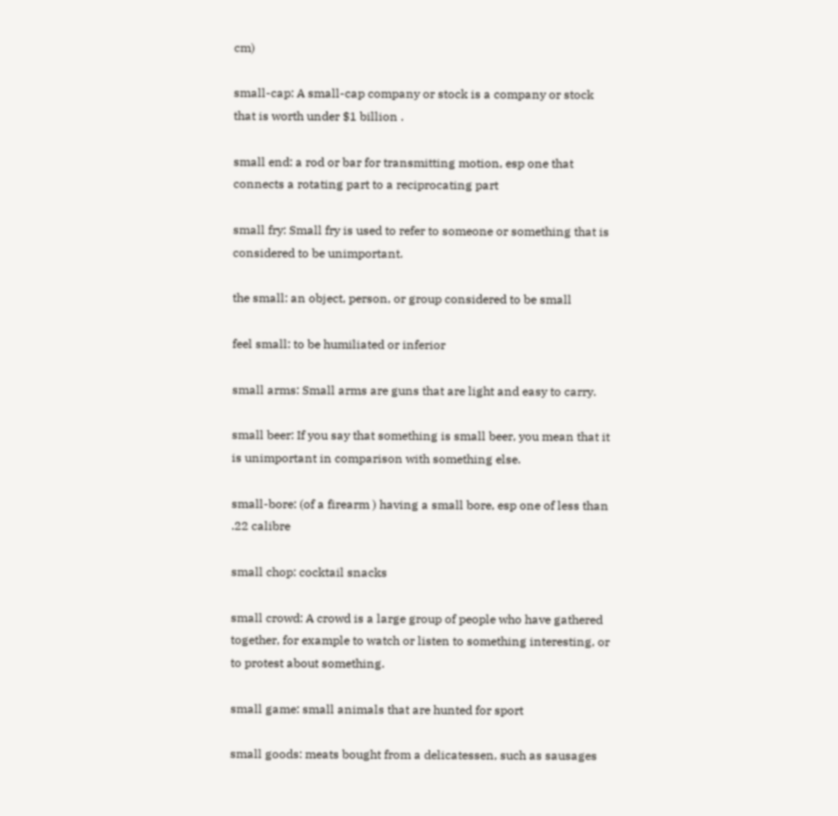cm)

small-cap: A small-cap company or stock is a company or stock that is worth under $1 billion .

small end: a rod or bar for transmitting motion, esp one that connects a rotating part to a reciprocating part

small fry: Small fry is used to refer to someone or something that is considered to be unimportant.

the small: an object, person, or group considered to be small

feel small: to be humiliated or inferior

small arms: Small arms are guns that are light and easy to carry.

small beer: If you say that something is small beer, you mean that it is unimportant in comparison with something else.

small-bore: (of a firearm ) having a small bore, esp one of less than .22 calibre

small chop: cocktail snacks

small crowd: A crowd is a large group of people who have gathered together, for example to watch or listen to something interesting, or to protest about something.

small game: small animals that are hunted for sport

small goods: meats bought from a delicatessen, such as sausages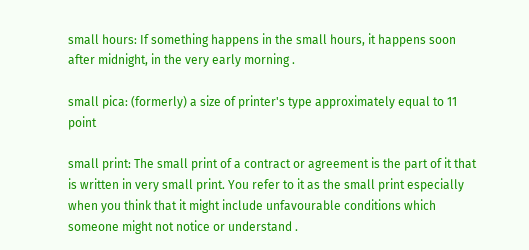small hours: If something happens in the small hours, it happens soon after midnight, in the very early morning .

small pica: (formerly) a size of printer's type approximately equal to 11 point

small print: The small print of a contract or agreement is the part of it that is written in very small print. You refer to it as the small print especially when you think that it might include unfavourable conditions which someone might not notice or understand .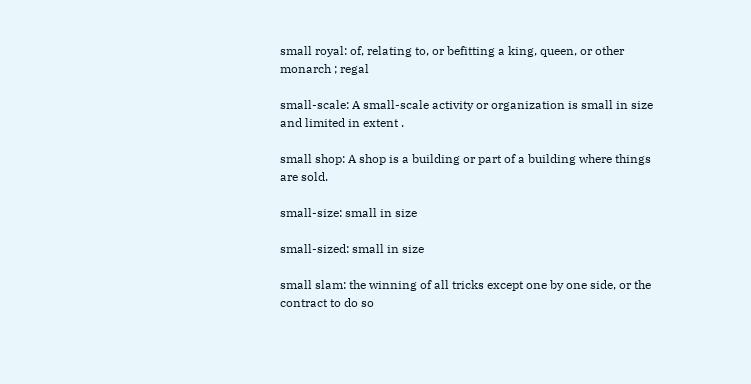small royal: of, relating to, or befitting a king, queen, or other monarch ; regal

small-scale: A small-scale activity or organization is small in size and limited in extent .

small shop: A shop is a building or part of a building where things are sold.

small-size: small in size

small-sized: small in size

small slam: the winning of all tricks except one by one side, or the contract to do so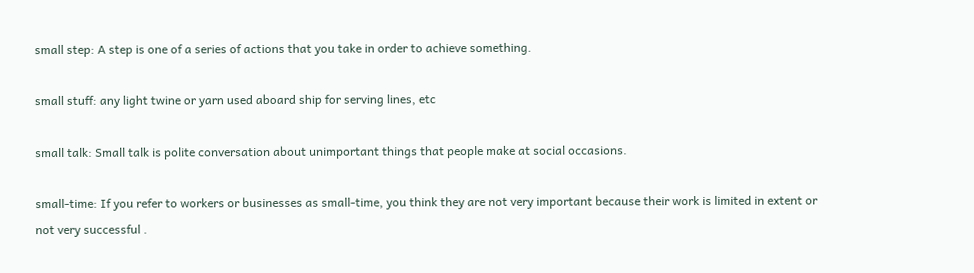small step: A step is one of a series of actions that you take in order to achieve something.

small stuff: any light twine or yarn used aboard ship for serving lines, etc

small talk: Small talk is polite conversation about unimportant things that people make at social occasions.

small-time: If you refer to workers or businesses as small-time, you think they are not very important because their work is limited in extent or not very successful .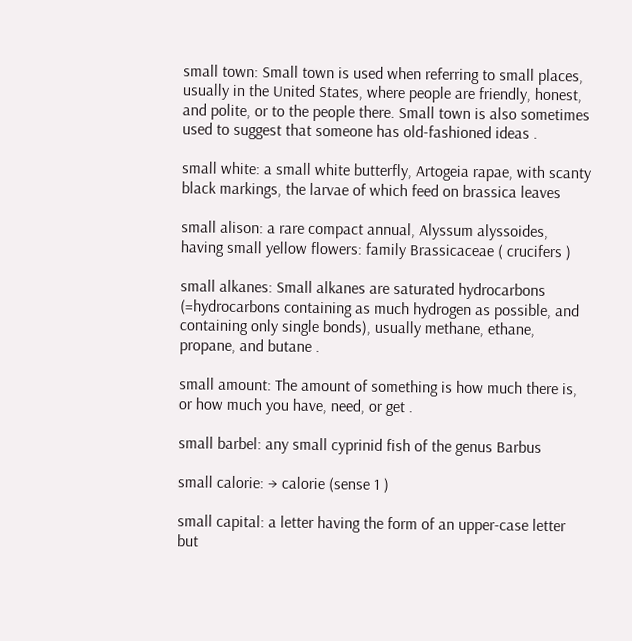small town: Small town is used when referring to small places, usually in the United States, where people are friendly, honest, and polite, or to the people there. Small town is also sometimes used to suggest that someone has old-fashioned ideas .

small white: a small white butterfly, Artogeia rapae, with scanty black markings, the larvae of which feed on brassica leaves

small alison: a rare compact annual, Alyssum alyssoides, having small yellow flowers: family Brassicaceae ( crucifers )

small alkanes: Small alkanes are saturated hydrocarbons (=hydrocarbons containing as much hydrogen as possible, and containing only single bonds), usually methane, ethane, propane, and butane .

small amount: The amount of something is how much there is, or how much you have, need, or get .

small barbel: any small cyprinid fish of the genus Barbus

small calorie: → calorie (sense 1 )

small capital: a letter having the form of an upper-case letter but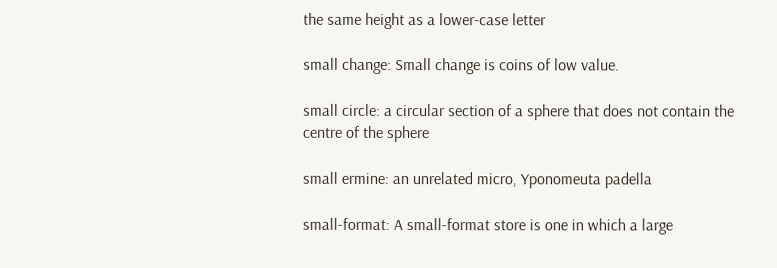the same height as a lower-case letter

small change: Small change is coins of low value.

small circle: a circular section of a sphere that does not contain the centre of the sphere

small ermine: an unrelated micro, Yponomeuta padella

small-format: A small-format store is one in which a large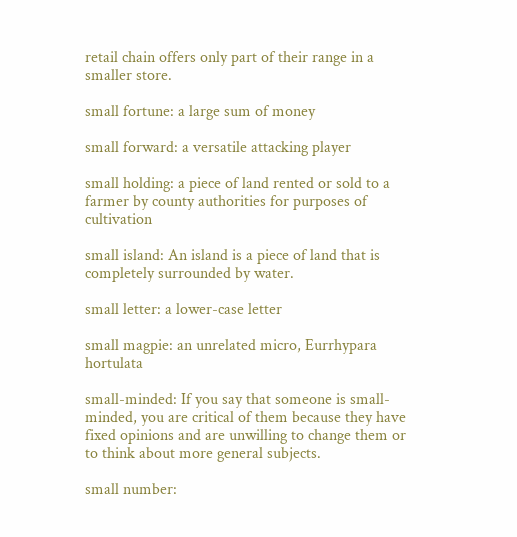retail chain offers only part of their range in a smaller store.

small fortune: a large sum of money

small forward: a versatile attacking player

small holding: a piece of land rented or sold to a farmer by county authorities for purposes of cultivation

small island: An island is a piece of land that is completely surrounded by water.

small letter: a lower-case letter

small magpie: an unrelated micro, Eurrhypara hortulata

small-minded: If you say that someone is small-minded, you are critical of them because they have fixed opinions and are unwilling to change them or to think about more general subjects.

small number: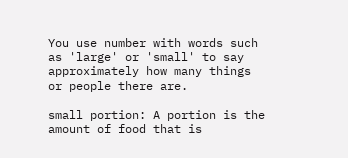You use number with words such as 'large' or 'small' to say approximately how many things or people there are.

small portion: A portion is the amount of food that is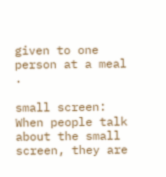given to one person at a meal .

small screen: When people talk about the small screen, they are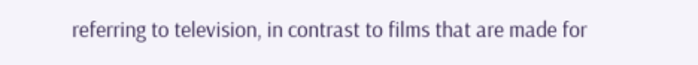referring to television, in contrast to films that are made for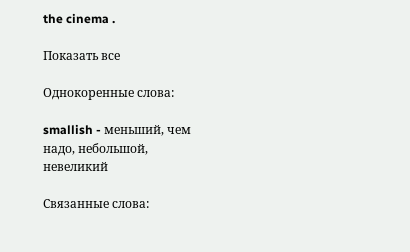the cinema .

Показать все

Однокоренные слова:

smallish - меньший, чем надо, небольшой, невеликий

Связанные слова: